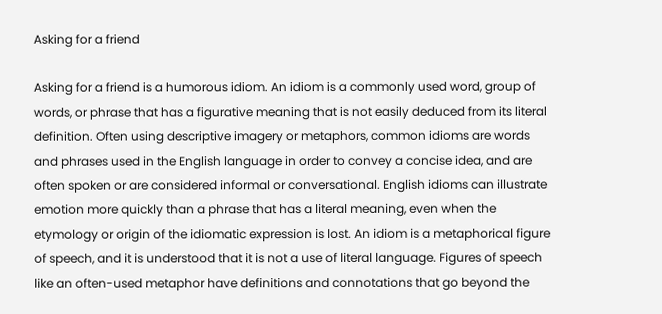Asking for a friend

Asking for a friend is a humorous idiom. An idiom is a commonly used word, group of words, or phrase that has a figurative meaning that is not easily deduced from its literal definition. Often using descriptive imagery or metaphors, common idioms are words and phrases used in the English language in order to convey a concise idea, and are often spoken or are considered informal or conversational. English idioms can illustrate emotion more quickly than a phrase that has a literal meaning, even when the etymology or origin of the idiomatic expression is lost. An idiom is a metaphorical figure of speech, and it is understood that it is not a use of literal language. Figures of speech like an often-used metaphor have definitions and connotations that go beyond the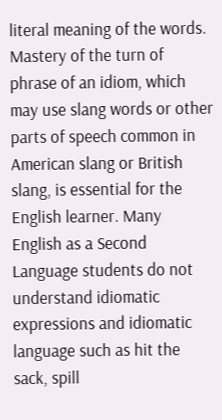literal meaning of the words. Mastery of the turn of phrase of an idiom, which may use slang words or other parts of speech common in American slang or British slang, is essential for the English learner. Many English as a Second Language students do not understand idiomatic expressions and idiomatic language such as hit the sack, spill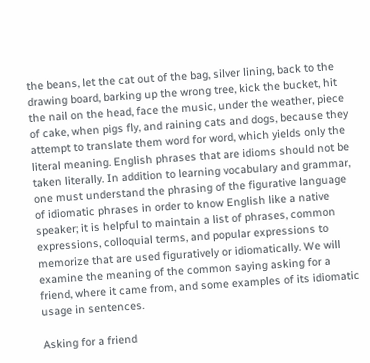the beans, let the cat out of the bag, silver lining, back to the drawing board, barking up the wrong tree, kick the bucket, hit the nail on the head, face the music, under the weather, piece of cake, when pigs fly, and raining cats and dogs, because they attempt to translate them word for word, which yields only the literal meaning. English phrases that are idioms should not be taken literally. In addition to learning vocabulary and grammar, one must understand the phrasing of the figurative language of idiomatic phrases in order to know English like a native speaker; it is helpful to maintain a list of phrases, common expressions, colloquial terms, and popular expressions to memorize that are used figuratively or idiomatically. We will examine the meaning of the common saying asking for a friend, where it came from, and some examples of its idiomatic usage in sentences.

Asking for a friend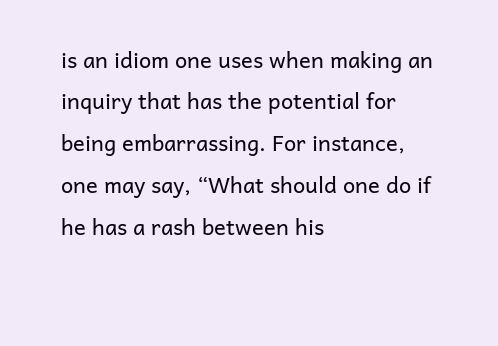is an idiom one uses when making an inquiry that has the potential for being embarrassing. For instance, one may say, “What should one do if he has a rash between his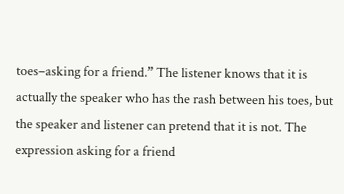toes–asking for a friend.” The listener knows that it is actually the speaker who has the rash between his toes, but the speaker and listener can pretend that it is not. The expression asking for a friend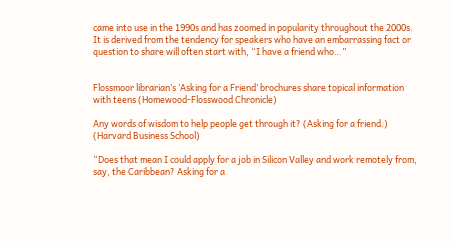came into use in the 1990s and has zoomed in popularity throughout the 2000s. It is derived from the tendency for speakers who have an embarrassing fact or question to share will often start with, “I have a friend who…”


Flossmoor librarian’s ‘Asking for a Friend’ brochures share topical information with teens (Homewood-Flosswood Chronicle)

Any words of wisdom to help people get through it? (Asking for a friend.) (Harvard Business School)

“Does that mean I could apply for a job in Silicon Valley and work remotely from, say, the Caribbean? Asking for a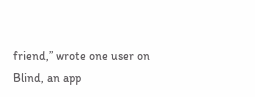friend,” wrote one user on Blind, an app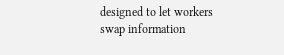designed to let workers swap information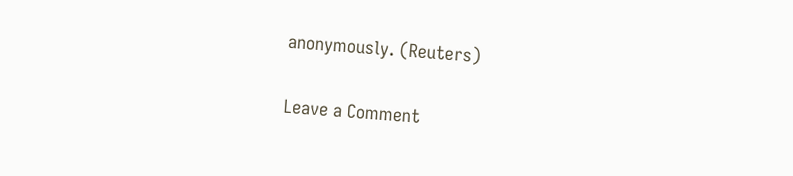anonymously. (Reuters)

Leave a Comment